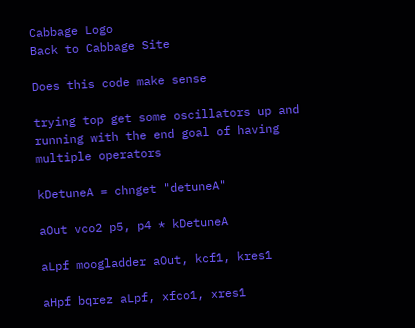Cabbage Logo
Back to Cabbage Site

Does this code make sense

trying top get some oscillators up and running with the end goal of having multiple operators

kDetuneA = chnget "detuneA"

aOut vco2 p5, p4 * kDetuneA

aLpf moogladder aOut, kcf1, kres1

aHpf bqrez aLpf, xfco1, xres1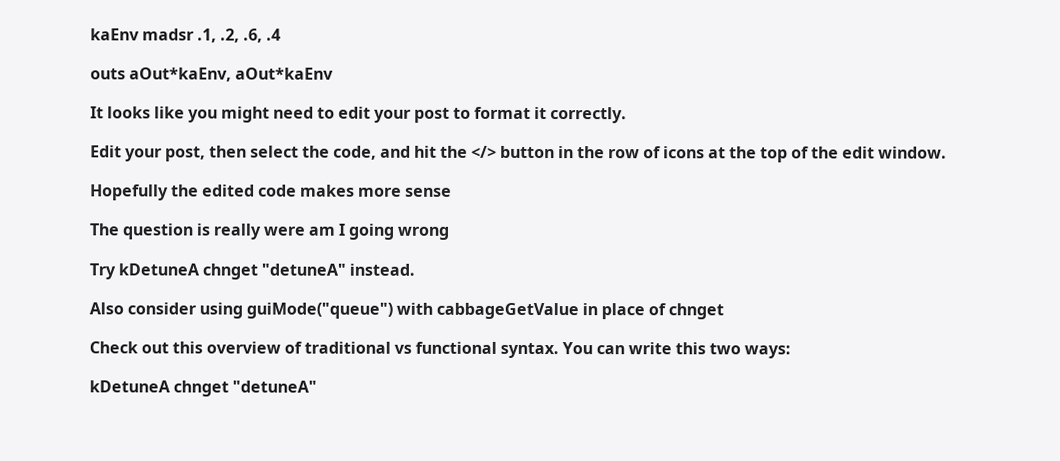kaEnv madsr .1, .2, .6, .4

outs aOut*kaEnv, aOut*kaEnv

It looks like you might need to edit your post to format it correctly.

Edit your post, then select the code, and hit the </> button in the row of icons at the top of the edit window.

Hopefully the edited code makes more sense

The question is really were am I going wrong

Try kDetuneA chnget "detuneA" instead.

Also consider using guiMode("queue") with cabbageGetValue in place of chnget

Check out this overview of traditional vs functional syntax. You can write this two ways:

kDetuneA chnget "detuneA"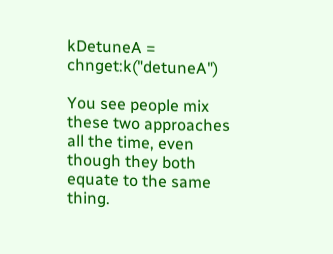kDetuneA = chnget:k("detuneA")

You see people mix these two approaches all the time, even though they both equate to the same thing.